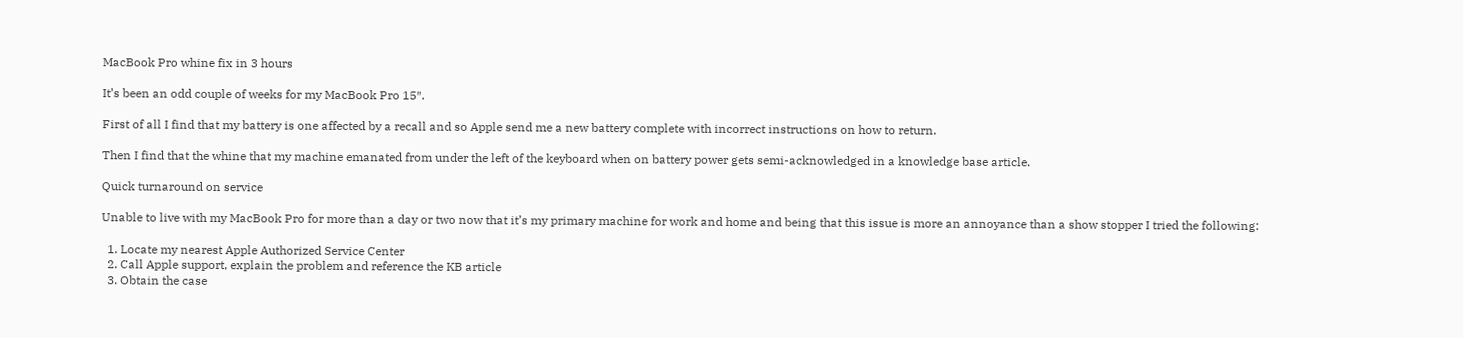MacBook Pro whine fix in 3 hours

It’s been an odd couple of weeks for my MacBook Pro 15″.

First of all I find that my battery is one affected by a recall and so Apple send me a new battery complete with incorrect instructions on how to return.

Then I find that the whine that my machine emanated from under the left of the keyboard when on battery power gets semi-acknowledged in a knowledge base article.

Quick turnaround on service

Unable to live with my MacBook Pro for more than a day or two now that it’s my primary machine for work and home and being that this issue is more an annoyance than a show stopper I tried the following:

  1. Locate my nearest Apple Authorized Service Center
  2. Call Apple support, explain the problem and reference the KB article
  3. Obtain the case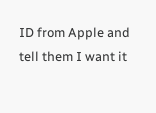ID from Apple and tell them I want it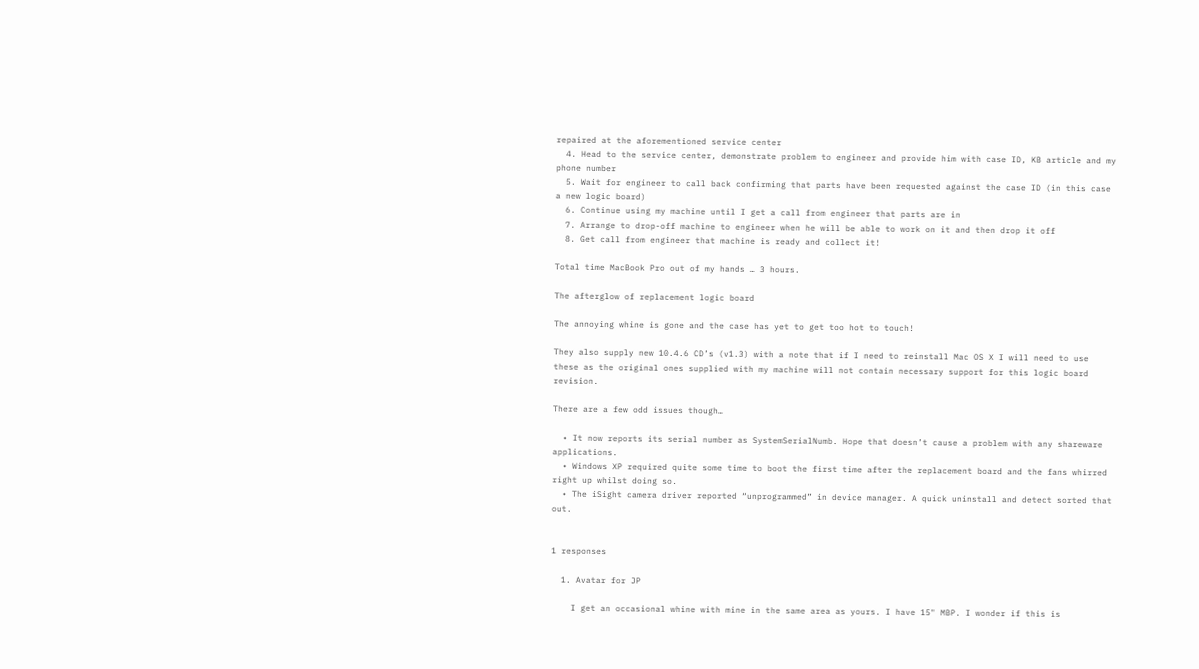repaired at the aforementioned service center
  4. Head to the service center, demonstrate problem to engineer and provide him with case ID, KB article and my phone number
  5. Wait for engineer to call back confirming that parts have been requested against the case ID (in this case a new logic board)
  6. Continue using my machine until I get a call from engineer that parts are in
  7. Arrange to drop-off machine to engineer when he will be able to work on it and then drop it off
  8. Get call from engineer that machine is ready and collect it!

Total time MacBook Pro out of my hands … 3 hours.

The afterglow of replacement logic board

The annoying whine is gone and the case has yet to get too hot to touch!

They also supply new 10.4.6 CD’s (v1.3) with a note that if I need to reinstall Mac OS X I will need to use these as the original ones supplied with my machine will not contain necessary support for this logic board revision.

There are a few odd issues though…

  • It now reports its serial number as SystemSerialNumb. Hope that doesn’t cause a problem with any shareware applications.
  • Windows XP required quite some time to boot the first time after the replacement board and the fans whirred right up whilst doing so.
  • The iSight camera driver reported “unprogrammed” in device manager. A quick uninstall and detect sorted that out.


1 responses

  1. Avatar for JP

    I get an occasional whine with mine in the same area as yours. I have 15" MBP. I wonder if this is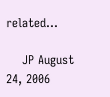related...

    JP August 24, 2006